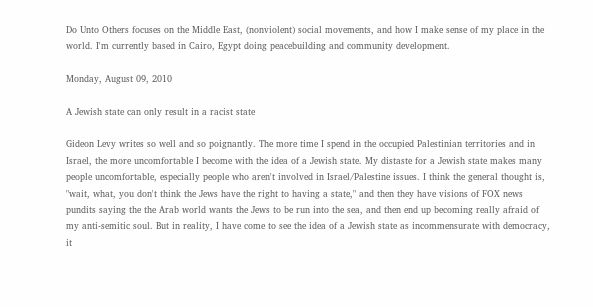Do Unto Others focuses on the Middle East, (nonviolent) social movements, and how I make sense of my place in the world. I'm currently based in Cairo, Egypt doing peacebuilding and community development.

Monday, August 09, 2010

A Jewish state can only result in a racist state

Gideon Levy writes so well and so poignantly. The more time I spend in the occupied Palestinian territories and in Israel, the more uncomfortable I become with the idea of a Jewish state. My distaste for a Jewish state makes many people uncomfortable, especially people who aren't involved in Israel/Palestine issues. I think the general thought is, "wait, what, you don't think the Jews have the right to having a state," and then they have visions of FOX news pundits saying the the Arab world wants the Jews to be run into the sea, and then end up becoming really afraid of my anti-semitic soul. But in reality, I have come to see the idea of a Jewish state as incommensurate with democracy, it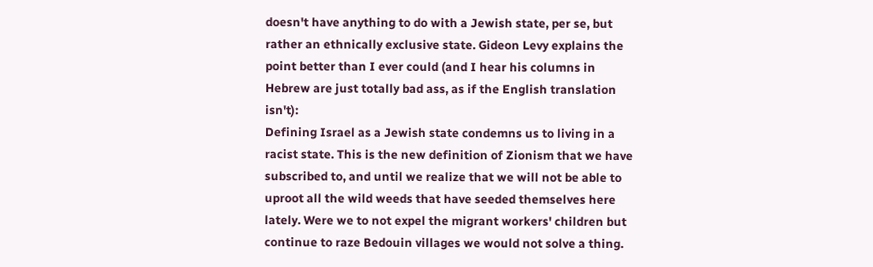doesn't have anything to do with a Jewish state, per se, but rather an ethnically exclusive state. Gideon Levy explains the point better than I ever could (and I hear his columns in Hebrew are just totally bad ass, as if the English translation isn't):
Defining Israel as a Jewish state condemns us to living in a racist state. This is the new definition of Zionism that we have subscribed to, and until we realize that we will not be able to uproot all the wild weeds that have seeded themselves here lately. Were we to not expel the migrant workers' children but continue to raze Bedouin villages we would not solve a thing.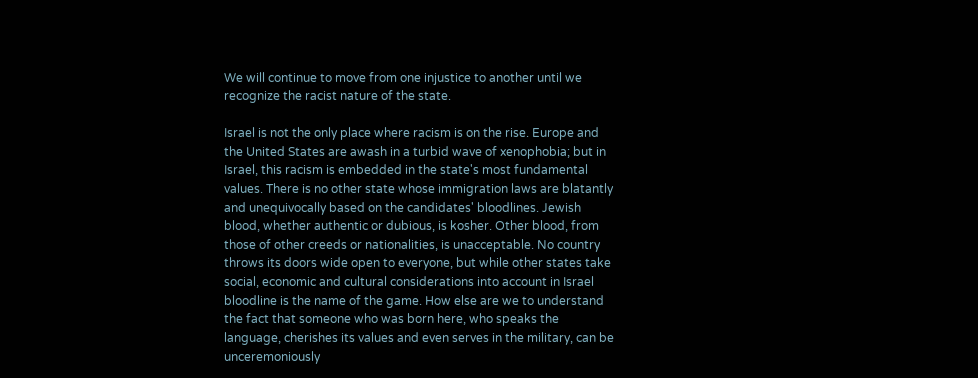We will continue to move from one injustice to another until we recognize the racist nature of the state.

Israel is not the only place where racism is on the rise. Europe and the United States are awash in a turbid wave of xenophobia; but in Israel, this racism is embedded in the state's most fundamental values. There is no other state whose immigration laws are blatantly and unequivocally based on the candidates' bloodlines. Jewish blood, whether authentic or dubious, is kosher. Other blood, from those of other creeds or nationalities, is unacceptable. No country throws its doors wide open to everyone, but while other states take social, economic and cultural considerations into account in Israel bloodline is the name of the game. How else are we to understand the fact that someone who was born here, who speaks the language, cherishes its values and even serves in the military, can be unceremoniously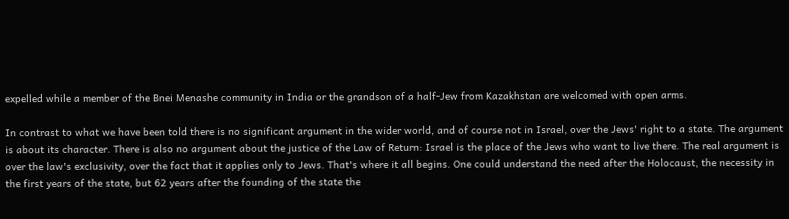expelled while a member of the Bnei Menashe community in India or the grandson of a half-Jew from Kazakhstan are welcomed with open arms.

In contrast to what we have been told there is no significant argument in the wider world, and of course not in Israel, over the Jews' right to a state. The argument is about its character. There is also no argument about the justice of the Law of Return: Israel is the place of the Jews who want to live there. The real argument is over the law's exclusivity, over the fact that it applies only to Jews. That's where it all begins. One could understand the need after the Holocaust, the necessity in the first years of the state, but 62 years after the founding of the state the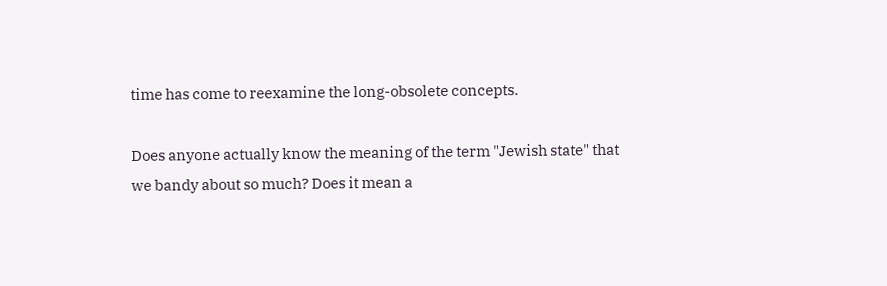time has come to reexamine the long-obsolete concepts.

Does anyone actually know the meaning of the term "Jewish state" that we bandy about so much? Does it mean a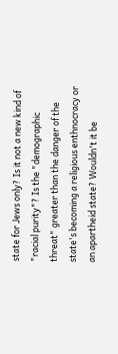state for Jews only? Is it not a new kind of "racial purity"? Is the "demographic threat" greater than the danger of the state's becoming a religious enthnocracy or an apartheid state? Wouldn't it be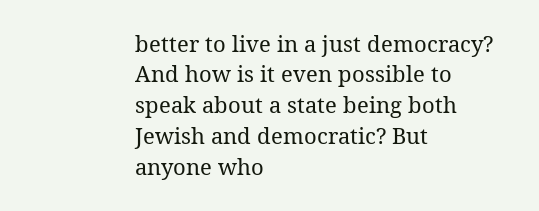better to live in a just democracy? And how is it even possible to speak about a state being both Jewish and democratic? But anyone who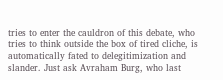tries to enter the cauldron of this debate, who tries to think outside the box of tired cliche, is automatically fated to delegitimization and slander. Just ask Avraham Burg, who last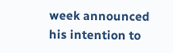week announced his intention to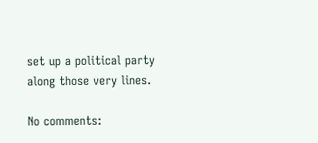set up a political party along those very lines.

No comments: